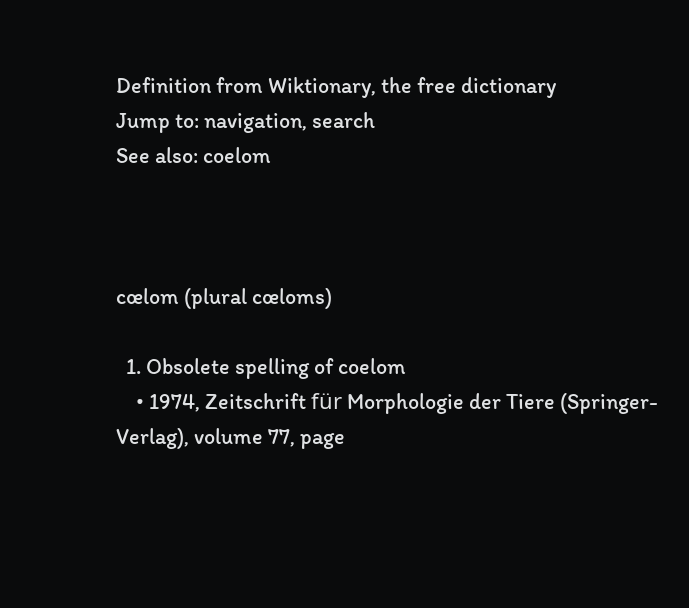Definition from Wiktionary, the free dictionary
Jump to: navigation, search
See also: coelom



cœlom (plural cœloms)

  1. Obsolete spelling of coelom
    • 1974, Zeitschrift für Morphologie der Tiere (Springer-Verlag), volume 77, page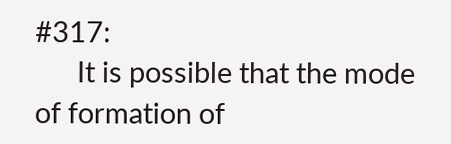#317:
      It is possible that the mode of formation of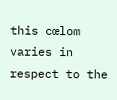this cœlom varies in respect to the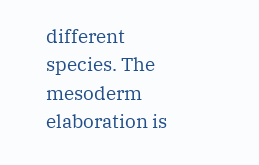different species. The mesoderm elaboration is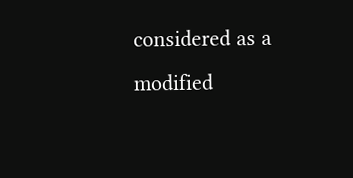considered as a modified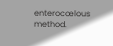enterocœlous method.